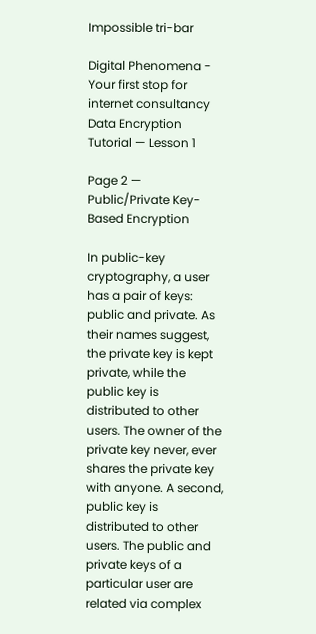Impossible tri-bar

Digital Phenomena - Your first stop for internet consultancy
Data Encryption Tutorial — Lesson 1

Page 2 — Public/Private Key-Based Encryption

In public-key cryptography, a user has a pair of keys: public and private. As their names suggest, the private key is kept private, while the public key is distributed to other users. The owner of the private key never, ever shares the private key with anyone. A second, public key is distributed to other users. The public and private keys of a particular user are related via complex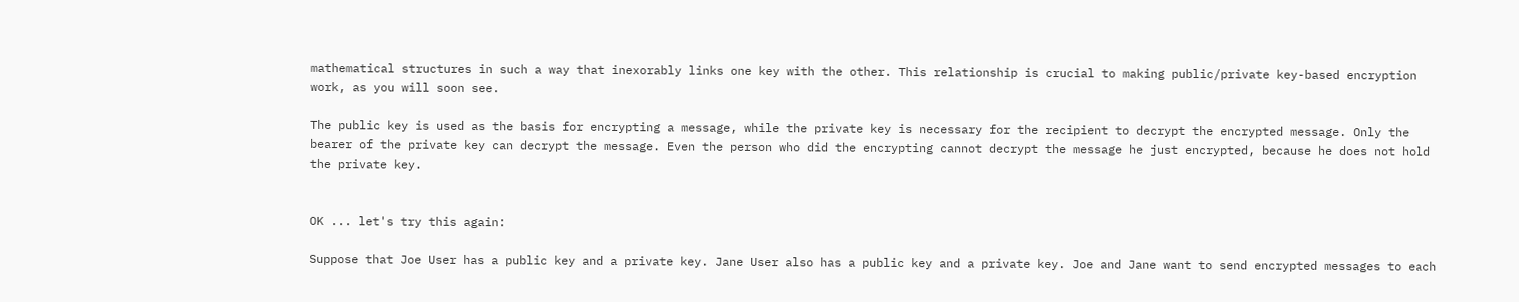mathematical structures in such a way that inexorably links one key with the other. This relationship is crucial to making public/private key-based encryption work, as you will soon see.

The public key is used as the basis for encrypting a message, while the private key is necessary for the recipient to decrypt the encrypted message. Only the bearer of the private key can decrypt the message. Even the person who did the encrypting cannot decrypt the message he just encrypted, because he does not hold the private key.


OK ... let's try this again:

Suppose that Joe User has a public key and a private key. Jane User also has a public key and a private key. Joe and Jane want to send encrypted messages to each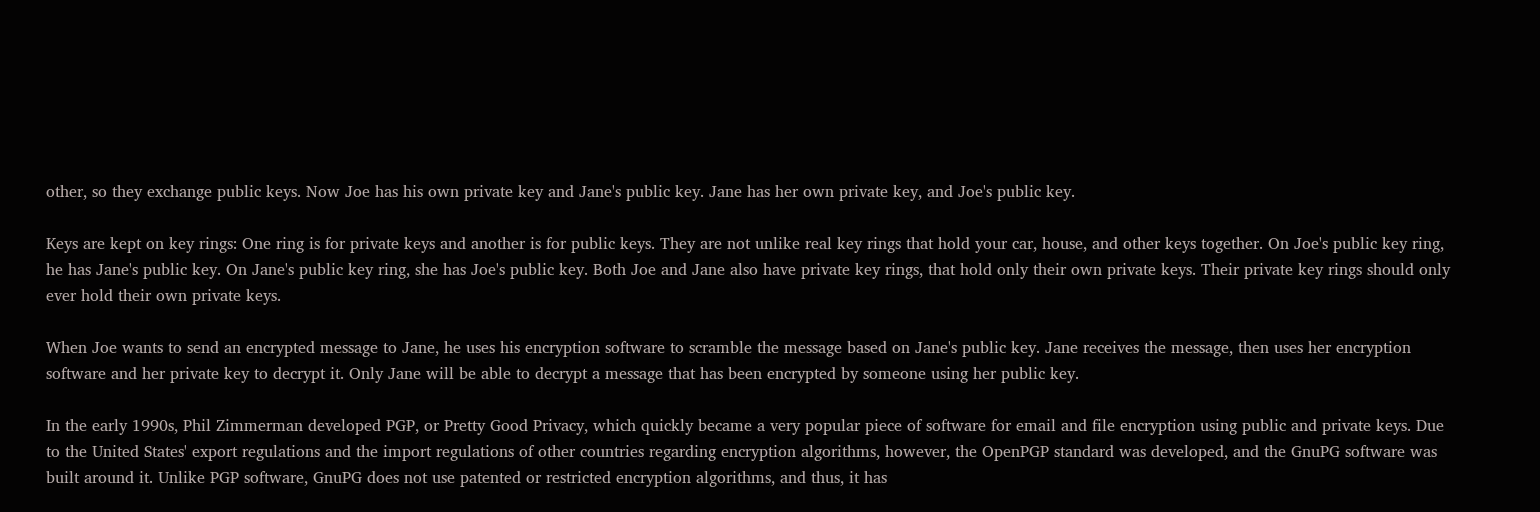other, so they exchange public keys. Now Joe has his own private key and Jane's public key. Jane has her own private key, and Joe's public key.

Keys are kept on key rings: One ring is for private keys and another is for public keys. They are not unlike real key rings that hold your car, house, and other keys together. On Joe's public key ring, he has Jane's public key. On Jane's public key ring, she has Joe's public key. Both Joe and Jane also have private key rings, that hold only their own private keys. Their private key rings should only ever hold their own private keys.

When Joe wants to send an encrypted message to Jane, he uses his encryption software to scramble the message based on Jane's public key. Jane receives the message, then uses her encryption software and her private key to decrypt it. Only Jane will be able to decrypt a message that has been encrypted by someone using her public key.

In the early 1990s, Phil Zimmerman developed PGP, or Pretty Good Privacy, which quickly became a very popular piece of software for email and file encryption using public and private keys. Due to the United States' export regulations and the import regulations of other countries regarding encryption algorithms, however, the OpenPGP standard was developed, and the GnuPG software was built around it. Unlike PGP software, GnuPG does not use patented or restricted encryption algorithms, and thus, it has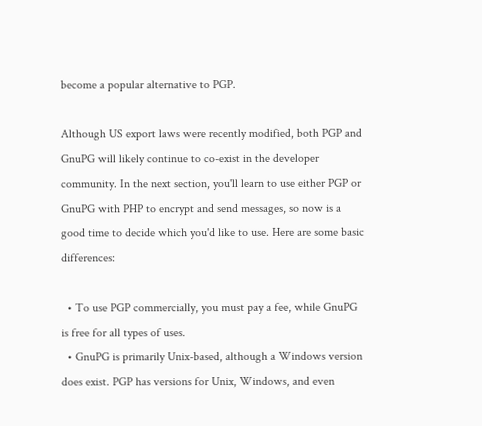become a popular alternative to PGP.

Although US export laws were recently modified, both PGP and GnuPG will likely continue to co-exist in the developer community. In the next section, you'll learn to use either PGP or GnuPG with PHP to encrypt and send messages, so now is a good time to decide which you'd like to use. Here are some basic differences:

  • To use PGP commercially, you must pay a fee, while GnuPG is free for all types of uses.
  • GnuPG is primarily Unix-based, although a Windows version does exist. PGP has versions for Unix, Windows, and even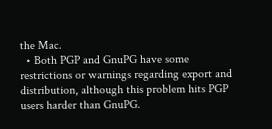the Mac.
  • Both PGP and GnuPG have some restrictions or warnings regarding export and distribution, although this problem hits PGP users harder than GnuPG.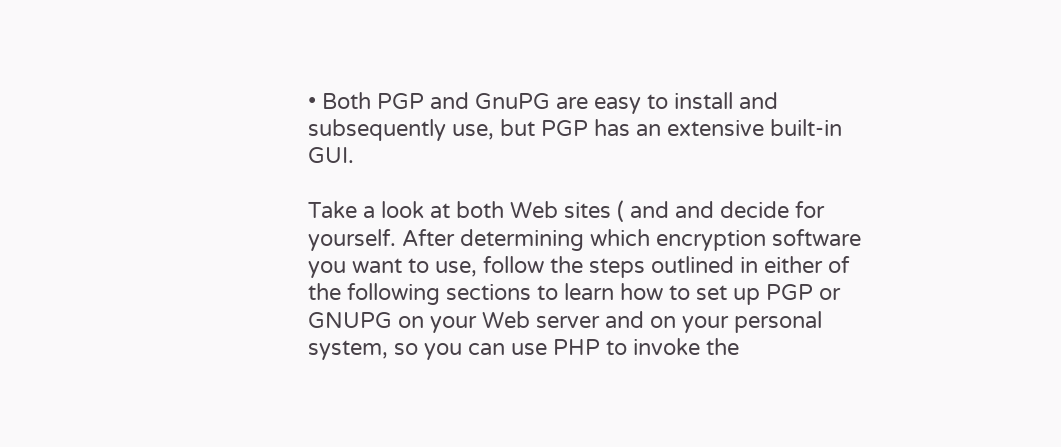• Both PGP and GnuPG are easy to install and subsequently use, but PGP has an extensive built-in GUI.

Take a look at both Web sites ( and and decide for yourself. After determining which encryption software you want to use, follow the steps outlined in either of the following sections to learn how to set up PGP or GNUPG on your Web server and on your personal system, so you can use PHP to invoke the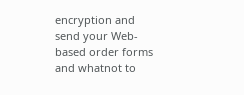encryption and send your Web-based order forms and whatnot to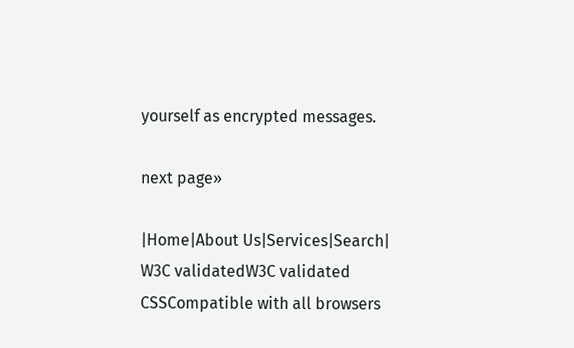yourself as encrypted messages.

next page»

|Home|About Us|Services|Search|
W3C validatedW3C validated CSSCompatible with all browsers